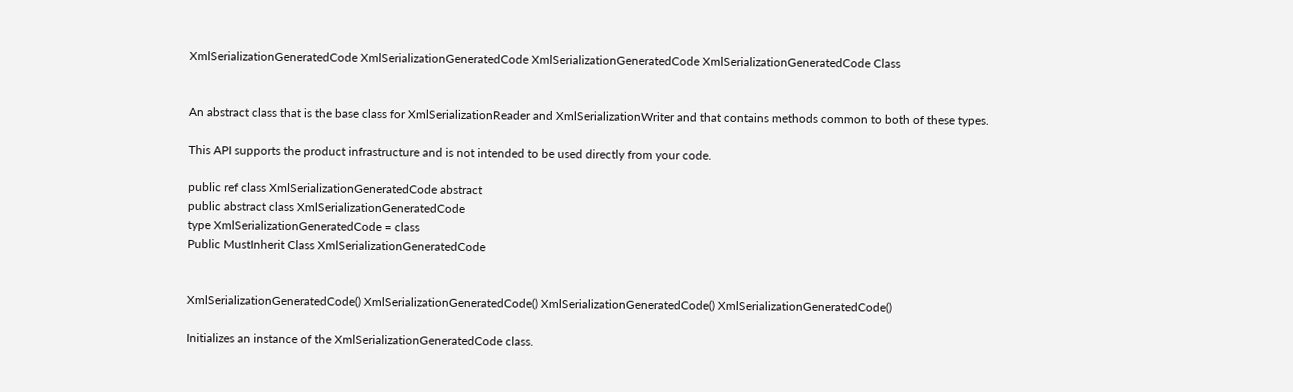XmlSerializationGeneratedCode XmlSerializationGeneratedCode XmlSerializationGeneratedCode XmlSerializationGeneratedCode Class


An abstract class that is the base class for XmlSerializationReader and XmlSerializationWriter and that contains methods common to both of these types.

This API supports the product infrastructure and is not intended to be used directly from your code.

public ref class XmlSerializationGeneratedCode abstract
public abstract class XmlSerializationGeneratedCode
type XmlSerializationGeneratedCode = class
Public MustInherit Class XmlSerializationGeneratedCode


XmlSerializationGeneratedCode() XmlSerializationGeneratedCode() XmlSerializationGeneratedCode() XmlSerializationGeneratedCode()

Initializes an instance of the XmlSerializationGeneratedCode class.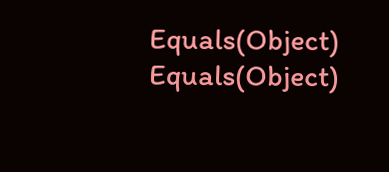Equals(Object) Equals(Object)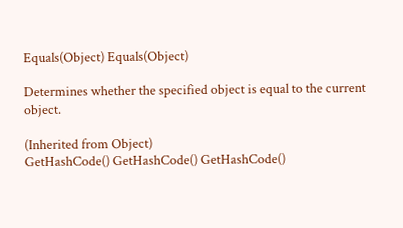Equals(Object) Equals(Object)

Determines whether the specified object is equal to the current object.

(Inherited from Object)
GetHashCode() GetHashCode() GetHashCode()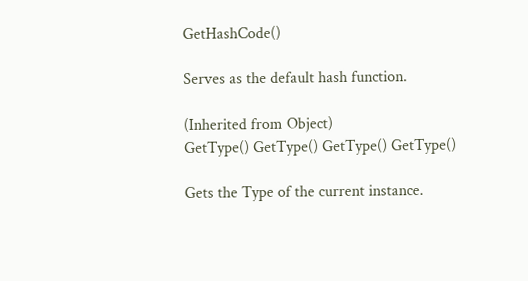GetHashCode()

Serves as the default hash function.

(Inherited from Object)
GetType() GetType() GetType() GetType()

Gets the Type of the current instance.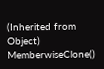(Inherited from Object)
MemberwiseClone()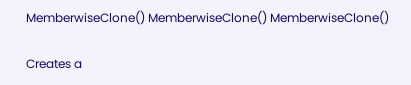MemberwiseClone() MemberwiseClone() MemberwiseClone()

Creates a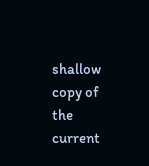shallow copy of the current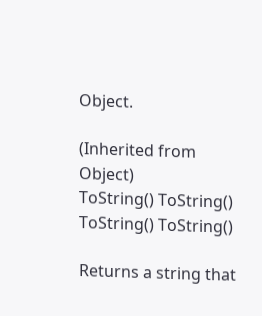Object.

(Inherited from Object)
ToString() ToString() ToString() ToString()

Returns a string that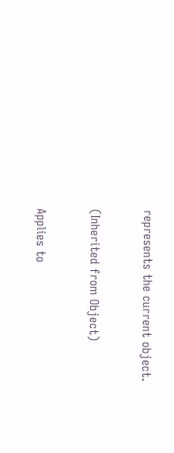represents the current object.

(Inherited from Object)

Applies to